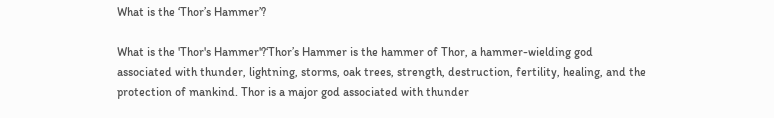What is the ‘Thor’s Hammer’?

What is the 'Thor's Hammer'?‘Thor’s Hammer is the hammer of Thor, a hammer-wielding god associated with thunder, lightning, storms, oak trees, strength, destruction, fertility, healing, and the protection of mankind. Thor is a major god associated with thunder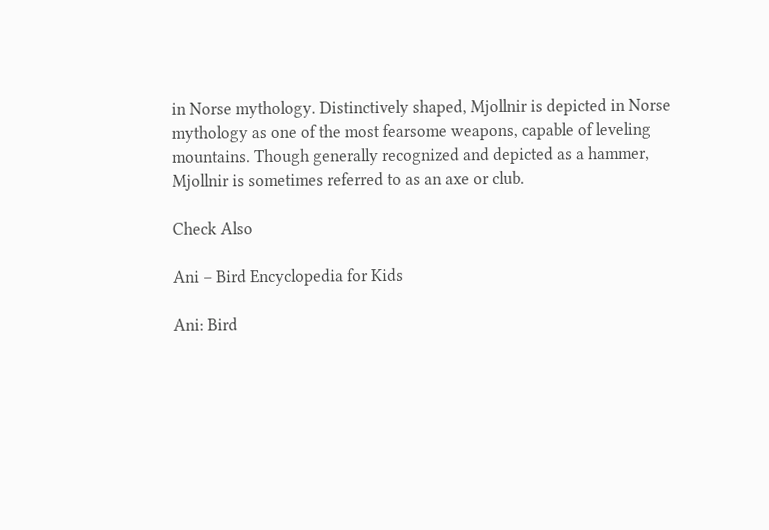in Norse mythology. Distinctively shaped, Mjollnir is depicted in Norse mythology as one of the most fearsome weapons, capable of leveling mountains. Though generally recognized and depicted as a hammer, Mjollnir is sometimes referred to as an axe or club.

Check Also

Ani – Bird Encyclopedia for Kids

Ani: Bird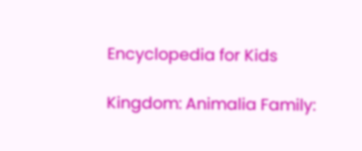Encyclopedia for Kids

Kingdom: Animalia Family: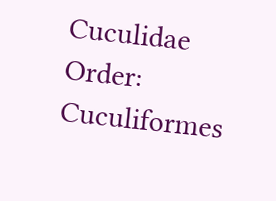Cuculidae Order: Cuculiformes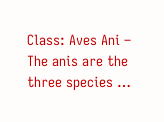Class: Aves Ani – The anis are the three species …